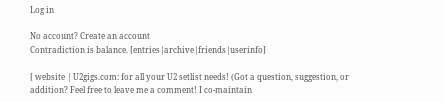Log in

No account? Create an account
Contradiction is balance. [entries|archive|friends|userinfo]

[ website | U2gigs.com: for all your U2 setlist needs! (Got a question, suggestion, or addition? Feel free to leave me a comment! I co-maintain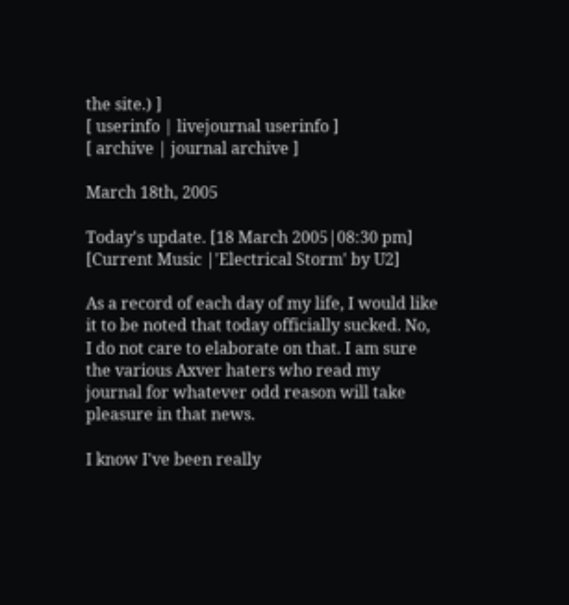the site.) ]
[ userinfo | livejournal userinfo ]
[ archive | journal archive ]

March 18th, 2005

Today's update. [18 March 2005|08:30 pm]
[Current Music |'Electrical Storm' by U2]

As a record of each day of my life, I would like it to be noted that today officially sucked. No, I do not care to elaborate on that. I am sure the various Axver haters who read my journal for whatever odd reason will take pleasure in that news.

I know I've been really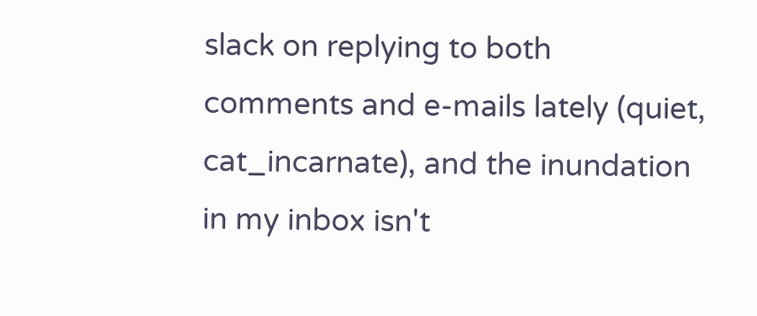slack on replying to both comments and e-mails lately (quiet, cat_incarnate), and the inundation in my inbox isn't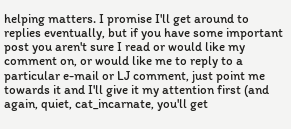helping matters. I promise I'll get around to replies eventually, but if you have some important post you aren't sure I read or would like my comment on, or would like me to reply to a particular e-mail or LJ comment, just point me towards it and I'll give it my attention first (and again, quiet, cat_incarnate, you'll get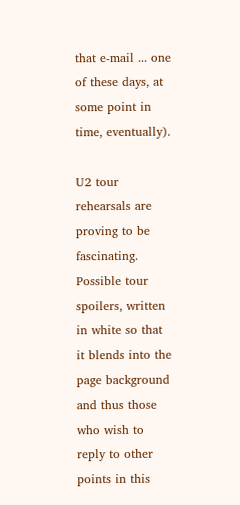that e-mail ... one of these days, at some point in time, eventually).

U2 tour rehearsals are proving to be fascinating. Possible tour spoilers, written in white so that it blends into the page background and thus those who wish to reply to other points in this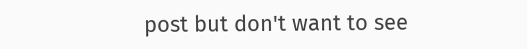post but don't want to see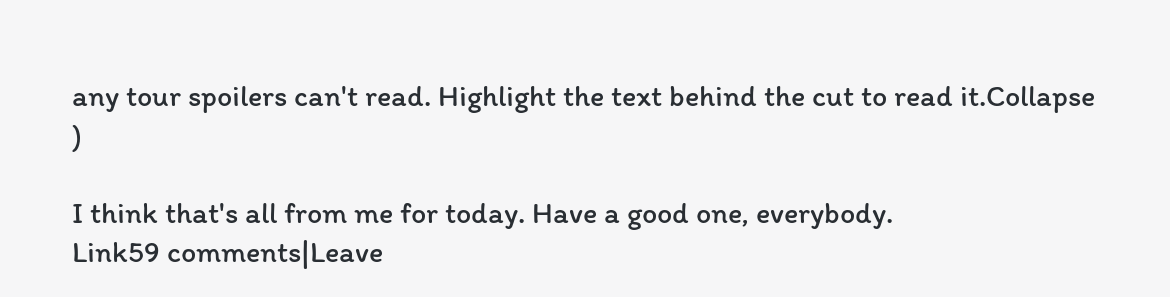any tour spoilers can't read. Highlight the text behind the cut to read it.Collapse )

I think that's all from me for today. Have a good one, everybody.
Link59 comments|Leave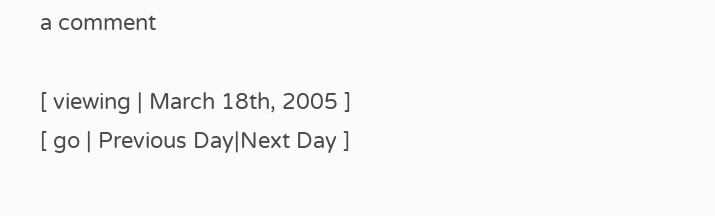a comment

[ viewing | March 18th, 2005 ]
[ go | Previous Day|Next Day ]